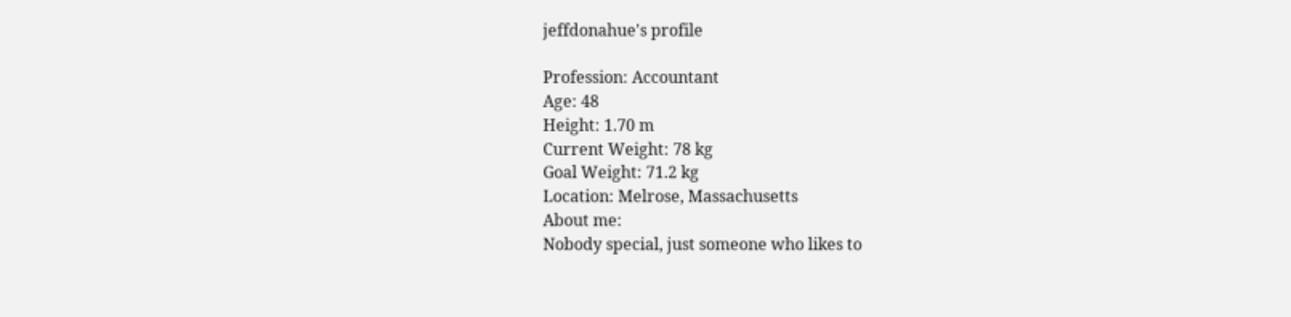jeffdonahue's profile

Profession: Accountant
Age: 48
Height: 1.70 m
Current Weight: 78 kg
Goal Weight: 71.2 kg
Location: Melrose, Massachusetts
About me:
Nobody special, just someone who likes to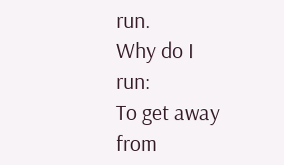run.
Why do I run:
To get away from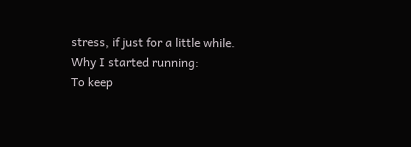stress, if just for a little while.
Why I started running:
To keep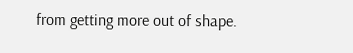from getting more out of shape.